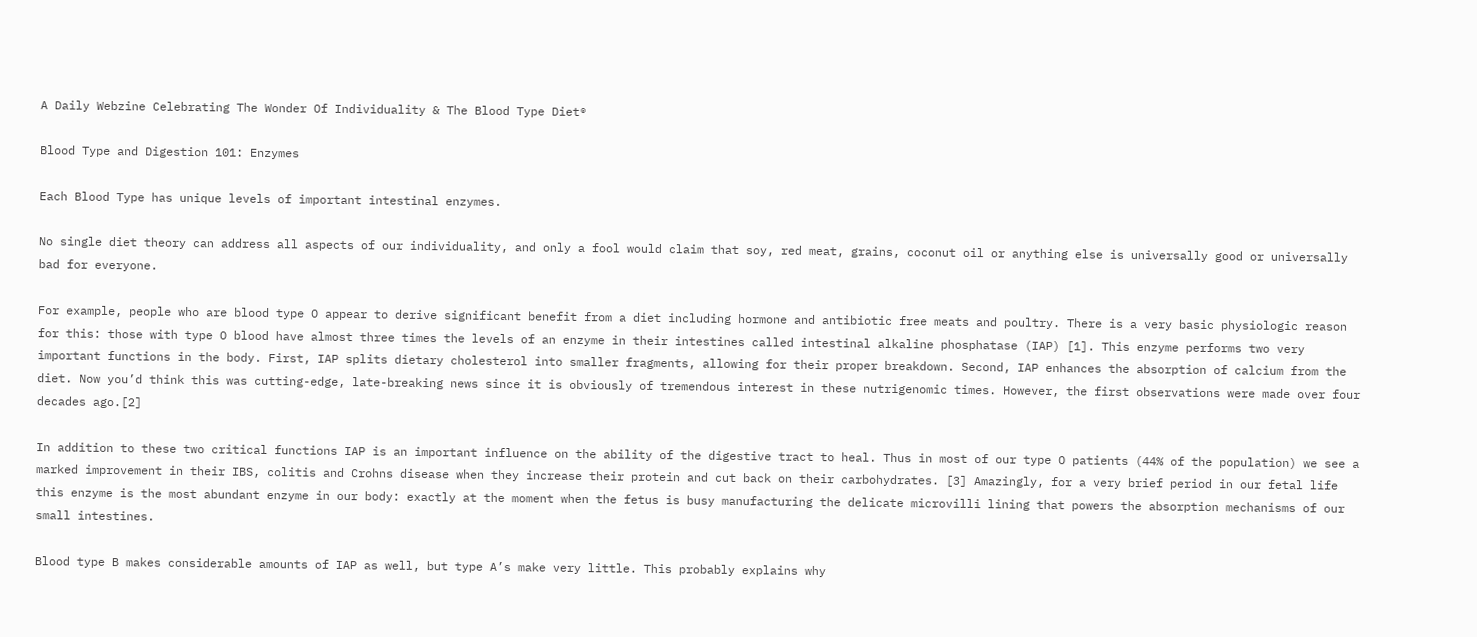A Daily Webzine Celebrating The Wonder Of Individuality & The Blood Type Diet®

Blood Type and Digestion 101: Enzymes

Each Blood Type has unique levels of important intestinal enzymes.

No single diet theory can address all aspects of our individuality, and only a fool would claim that soy, red meat, grains, coconut oil or anything else is universally good or universally bad for everyone.

For example, people who are blood type O appear to derive significant benefit from a diet including hormone and antibiotic free meats and poultry. There is a very basic physiologic reason for this: those with type O blood have almost three times the levels of an enzyme in their intestines called intestinal alkaline phosphatase (IAP) [1]. This enzyme performs two very important functions in the body. First, IAP splits dietary cholesterol into smaller fragments, allowing for their proper breakdown. Second, IAP enhances the absorption of calcium from the diet. Now you’d think this was cutting-edge, late-breaking news since it is obviously of tremendous interest in these nutrigenomic times. However, the first observations were made over four decades ago.[2]

In addition to these two critical functions IAP is an important influence on the ability of the digestive tract to heal. Thus in most of our type O patients (44% of the population) we see a marked improvement in their IBS, colitis and Crohns disease when they increase their protein and cut back on their carbohydrates. [3] Amazingly, for a very brief period in our fetal life this enzyme is the most abundant enzyme in our body: exactly at the moment when the fetus is busy manufacturing the delicate microvilli lining that powers the absorption mechanisms of our small intestines.

Blood type B makes considerable amounts of IAP as well, but type A’s make very little. This probably explains why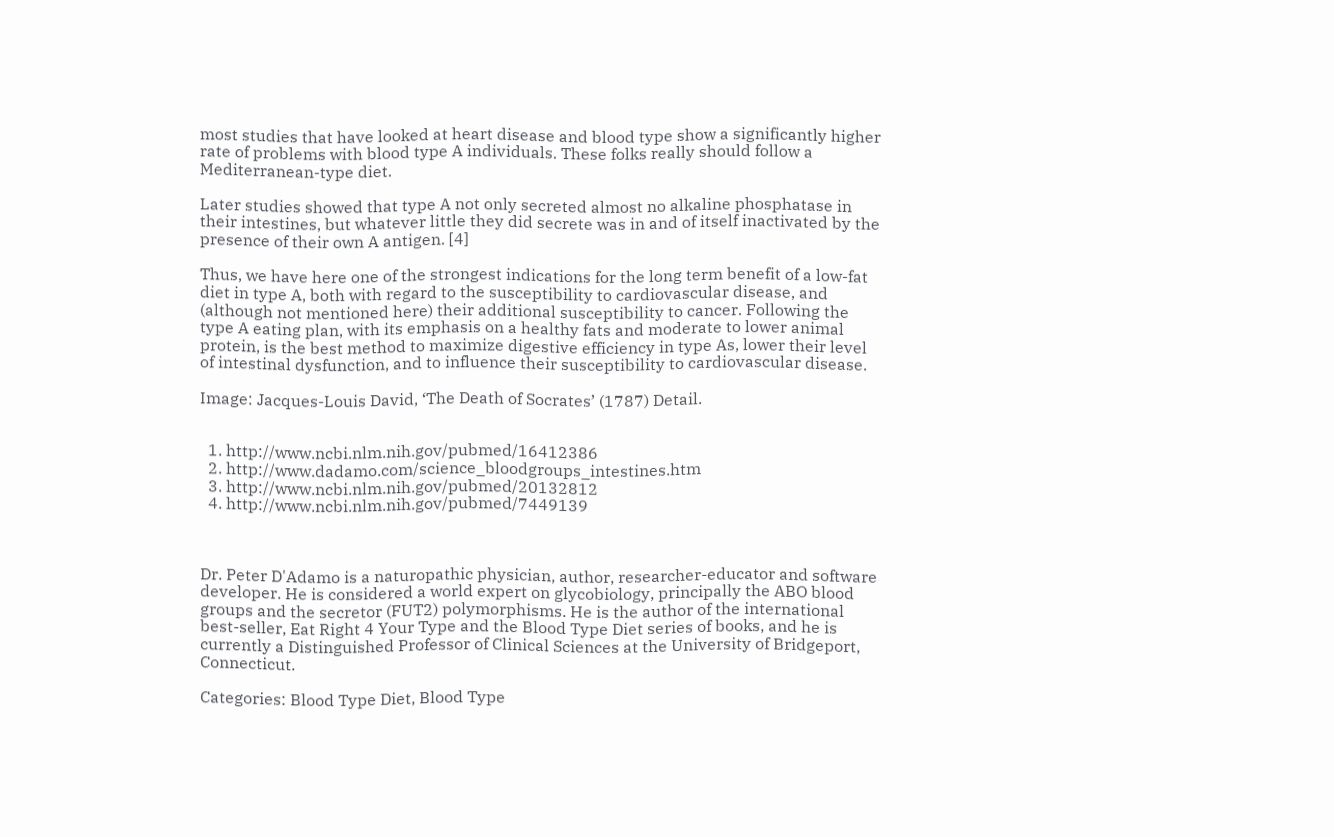most studies that have looked at heart disease and blood type show a significantly higher rate of problems with blood type A individuals. These folks really should follow a Mediterranean-type diet.

Later studies showed that type A not only secreted almost no alkaline phosphatase in their intestines, but whatever little they did secrete was in and of itself inactivated by the presence of their own A antigen. [4]

Thus, we have here one of the strongest indications for the long term benefit of a low-fat diet in type A, both with regard to the susceptibility to cardiovascular disease, and (although not mentioned here) their additional susceptibility to cancer. Following the type A eating plan, with its emphasis on a healthy fats and moderate to lower animal protein, is the best method to maximize digestive efficiency in type As, lower their level of intestinal dysfunction, and to influence their susceptibility to cardiovascular disease.

Image: Jacques-Louis David, ‘The Death of Socrates’ (1787) Detail.


  1. http://www.ncbi.nlm.nih.gov/pubmed/16412386
  2. http://www.dadamo.com/science_bloodgroups_intestines.htm
  3. http://www.ncbi.nlm.nih.gov/pubmed/20132812
  4. http://www.ncbi.nlm.nih.gov/pubmed/7449139



Dr. Peter D'Adamo is a naturopathic physician, author, researcher-educator and software developer. He is considered a world expert on glycobiology, principally the ABO blood groups and the secretor (FUT2) polymorphisms. He is the author of the international best-seller, Eat Right 4 Your Type and the Blood Type Diet series of books, and he is currently a Distinguished Professor of Clinical Sciences at the University of Bridgeport, Connecticut.

Categories: Blood Type Diet, Blood Type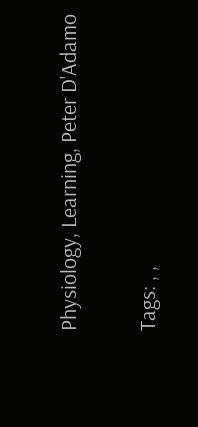Physiology, Learning, Peter D'Adamo

Tags: , ,